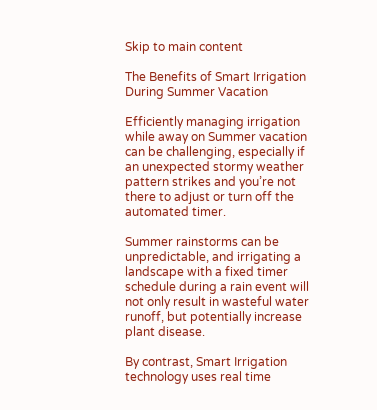Skip to main content

The Benefits of Smart Irrigation During Summer Vacation

Efficiently managing irrigation while away on Summer vacation can be challenging, especially if an unexpected stormy weather pattern strikes and you’re not there to adjust or turn off the automated timer.

Summer rainstorms can be unpredictable, and irrigating a landscape with a fixed timer schedule during a rain event will not only result in wasteful water runoff, but potentially increase plant disease.

By contrast, Smart Irrigation technology uses real time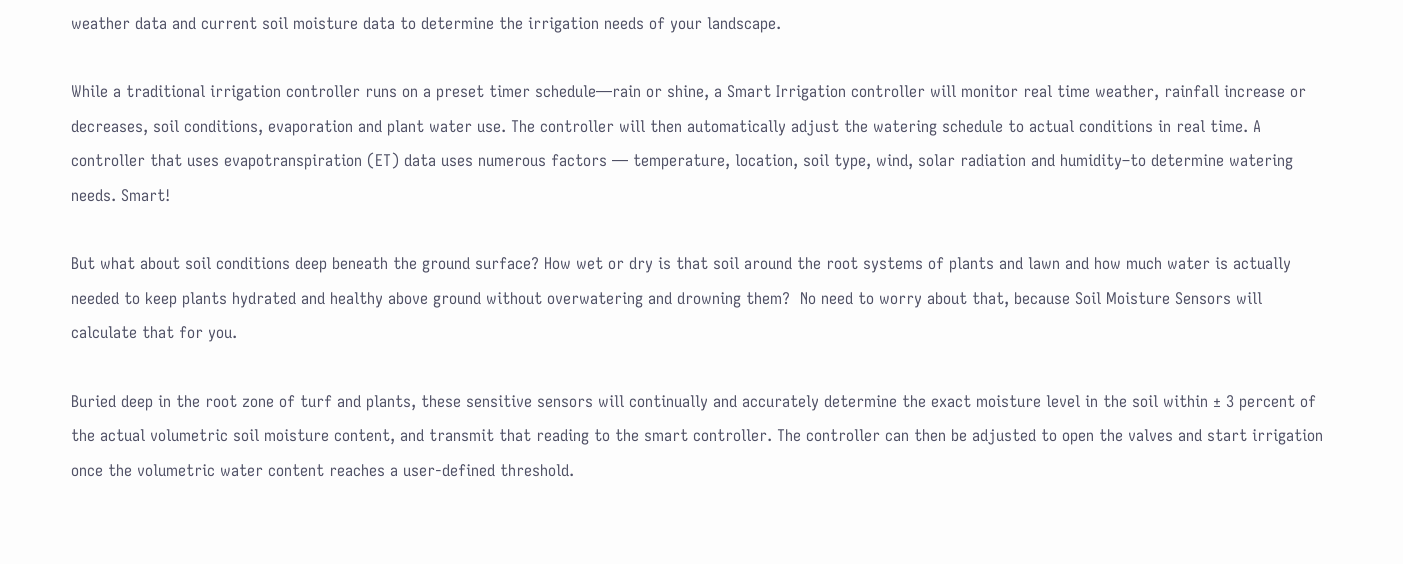weather data and current soil moisture data to determine the irrigation needs of your landscape.

While a traditional irrigation controller runs on a preset timer schedule—rain or shine, a Smart Irrigation controller will monitor real time weather, rainfall increase or decreases, soil conditions, evaporation and plant water use. The controller will then automatically adjust the watering schedule to actual conditions in real time. A controller that uses evapotranspiration (ET) data uses numerous factors — temperature, location, soil type, wind, solar radiation and humidity–to determine watering needs. Smart!

But what about soil conditions deep beneath the ground surface? How wet or dry is that soil around the root systems of plants and lawn and how much water is actually needed to keep plants hydrated and healthy above ground without overwatering and drowning them?  No need to worry about that, because Soil Moisture Sensors will calculate that for you.

Buried deep in the root zone of turf and plants, these sensitive sensors will continually and accurately determine the exact moisture level in the soil within ± 3 percent of the actual volumetric soil moisture content, and transmit that reading to the smart controller. The controller can then be adjusted to open the valves and start irrigation once the volumetric water content reaches a user-defined threshold.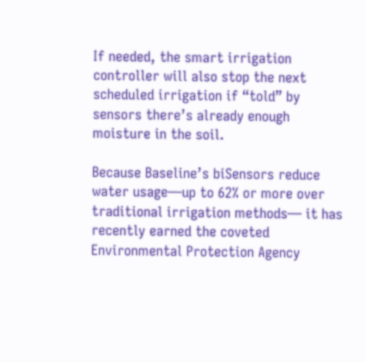If needed, the smart irrigation controller will also stop the next scheduled irrigation if “told” by sensors there’s already enough moisture in the soil.

Because Baseline’s biSensors reduce water usage—up to 62% or more over traditional irrigation methods— it has recently earned the coveted Environmental Protection Agency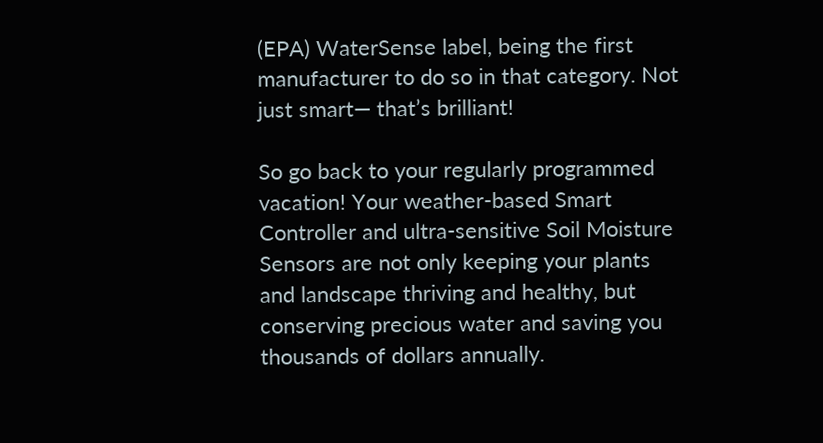(EPA) WaterSense label, being the first manufacturer to do so in that category. Not just smart— that’s brilliant!

So go back to your regularly programmed vacation! Your weather-based Smart Controller and ultra-sensitive Soil Moisture Sensors are not only keeping your plants and landscape thriving and healthy, but conserving precious water and saving you thousands of dollars annually.